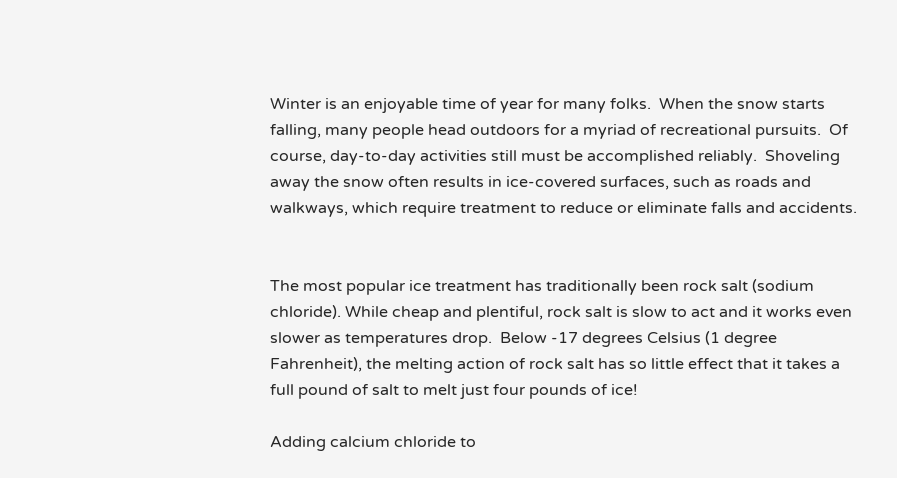Winter is an enjoyable time of year for many folks.  When the snow starts falling, many people head outdoors for a myriad of recreational pursuits.  Of course, day-to-day activities still must be accomplished reliably.  Shoveling away the snow often results in ice-covered surfaces, such as roads and walkways, which require treatment to reduce or eliminate falls and accidents.


The most popular ice treatment has traditionally been rock salt (sodium chloride). While cheap and plentiful, rock salt is slow to act and it works even slower as temperatures drop.  Below -17 degrees Celsius (1 degree Fahrenheit), the melting action of rock salt has so little effect that it takes a full pound of salt to melt just four pounds of ice!

Adding calcium chloride to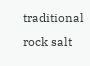traditional rock salt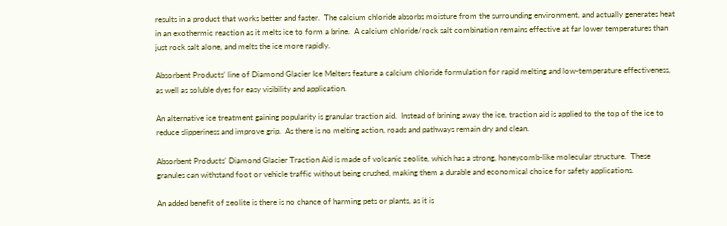results in a product that works better and faster.  The calcium chloride absorbs moisture from the surrounding environment, and actually generates heat in an exothermic reaction as it melts ice to form a brine.  A calcium chloride/rock salt combination remains effective at far lower temperatures than just rock salt alone, and melts the ice more rapidly.

Absorbent Products’ line of Diamond Glacier Ice Melters feature a calcium chloride formulation for rapid melting and low-temperature effectiveness, as well as soluble dyes for easy visibility and application.

An alternative ice treatment gaining popularity is granular traction aid.  Instead of brining away the ice, traction aid is applied to the top of the ice to reduce slipperiness and improve grip.  As there is no melting action, roads and pathways remain dry and clean.

Absorbent Products’ Diamond Glacier Traction Aid is made of volcanic zeolite, which has a strong, honeycomb-like molecular structure.  These granules can withstand foot or vehicle traffic without being crushed, making them a durable and economical choice for safety applications.

An added benefit of zeolite is there is no chance of harming pets or plants, as it is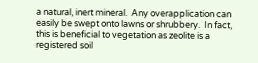a natural, inert mineral.  Any overapplication can easily be swept onto lawns or shrubbery.  In fact, this is beneficial to vegetation as zeolite is a registered soil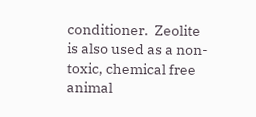conditioner.  Zeolite is also used as a non-toxic, chemical free animal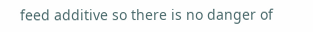feed additive so there is no danger of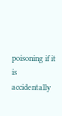poisoning if it is accidentally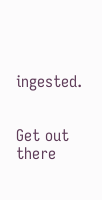ingested.


Get out there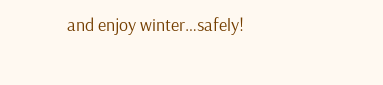and enjoy winter…safely!